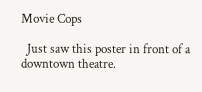Movie Cops

  Just saw this poster in front of a downtown theatre.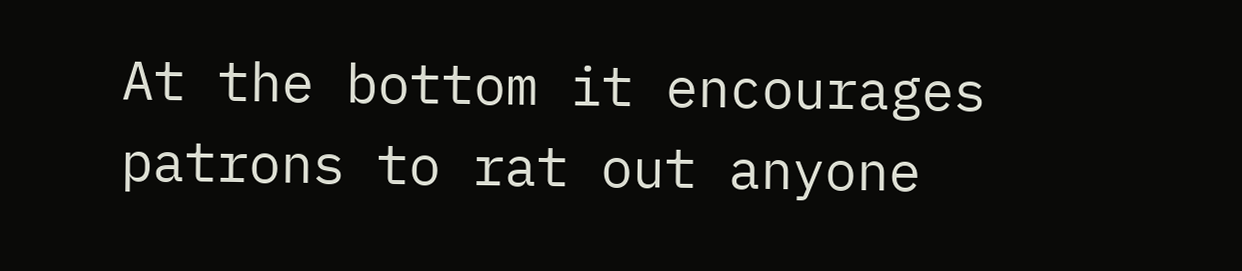At the bottom it encourages patrons to rat out anyone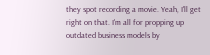they spot recording a movie. Yeah, I'll get right on that. I'm all for propping up outdated business models by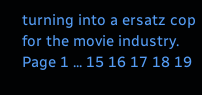turning into a ersatz cop for the movie industry.
Page 1 ... 15 16 17 18 19